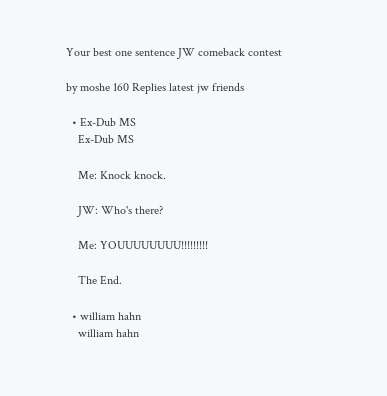Your best one sentence JW comeback contest

by moshe 160 Replies latest jw friends

  • Ex-Dub MS
    Ex-Dub MS

    Me: Knock knock.

    JW: Who's there?

    Me: YOUUUUUUUU!!!!!!!!!

    The End.

  • william hahn
    william hahn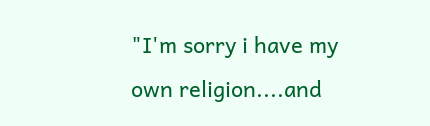"I'm sorry i have my own religion....and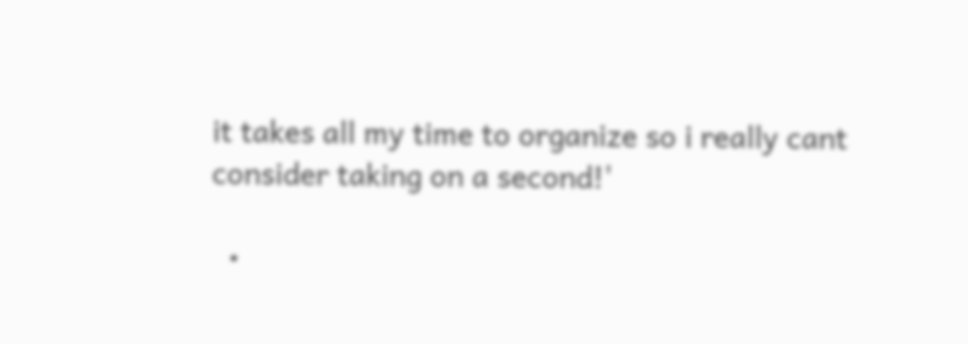it takes all my time to organize so i really cant consider taking on a second!'

  •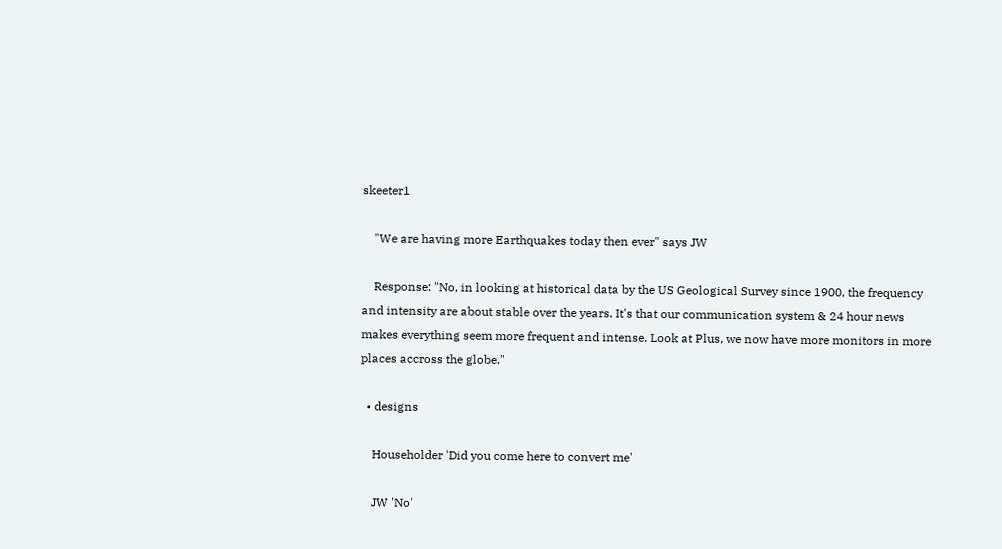skeeter1

    "We are having more Earthquakes today then ever" says JW

    Response: "No, in looking at historical data by the US Geological Survey since 1900, the frequency and intensity are about stable over the years. It's that our communication system & 24 hour news makes everything seem more frequent and intense. Look at Plus, we now have more monitors in more places accross the globe."

  • designs

    Householder 'Did you come here to convert me'

    JW 'No'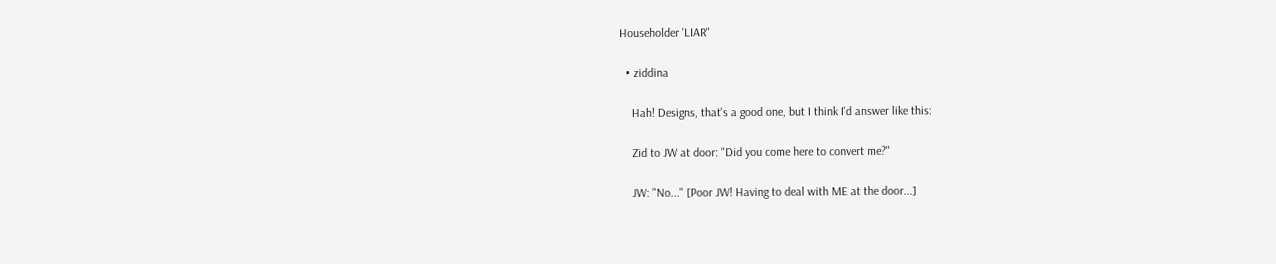Householder 'LIAR"

  • ziddina

    Hah! Designs, that's a good one, but I think I'd answer like this:

    Zid to JW at door: "Did you come here to convert me?"

    JW: "No..." [Poor JW! Having to deal with ME at the door...]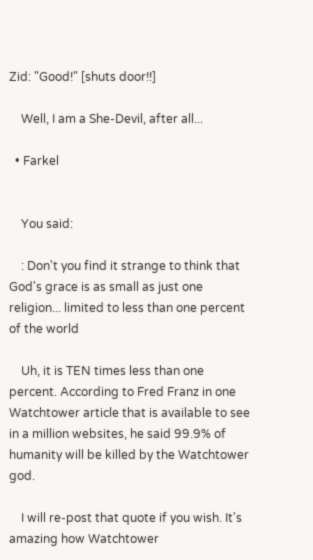Zid: "Good!" [shuts door!!]

    Well, I am a She-Devil, after all...

  • Farkel


    You said:

    : Don't you find it strange to think that God's grace is as small as just one religion... limited to less than one percent of the world

    Uh, it is TEN times less than one percent. According to Fred Franz in one Watchtower article that is available to see in a million websites, he said 99.9% of humanity will be killed by the Watchtower god.

    I will re-post that quote if you wish. It's amazing how Watchtower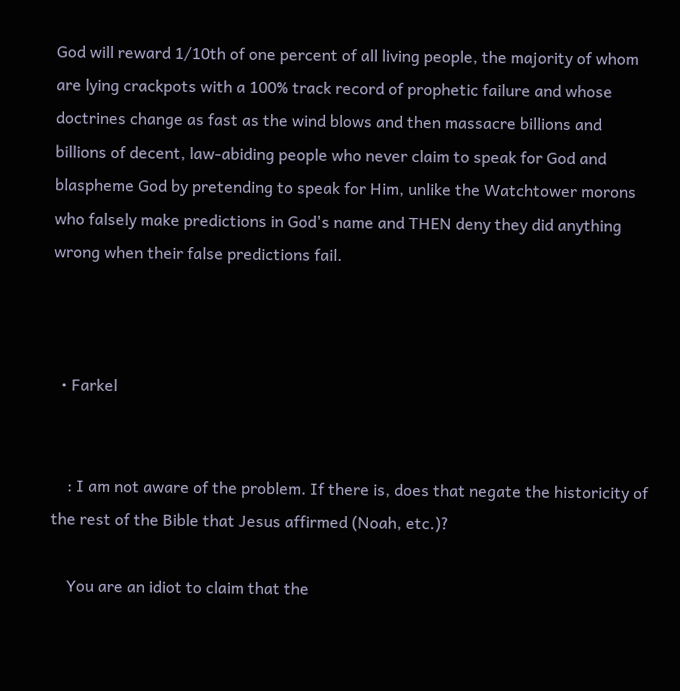God will reward 1/10th of one percent of all living people, the majority of whom are lying crackpots with a 100% track record of prophetic failure and whose doctrines change as fast as the wind blows and then massacre billions and billions of decent, law-abiding people who never claim to speak for God and blaspheme God by pretending to speak for Him, unlike the Watchtower morons who falsely make predictions in God's name and THEN deny they did anything wrong when their false predictions fail.



  • Farkel


    : I am not aware of the problem. If there is, does that negate the historicity of the rest of the Bible that Jesus affirmed (Noah, etc.)?

    You are an idiot to claim that the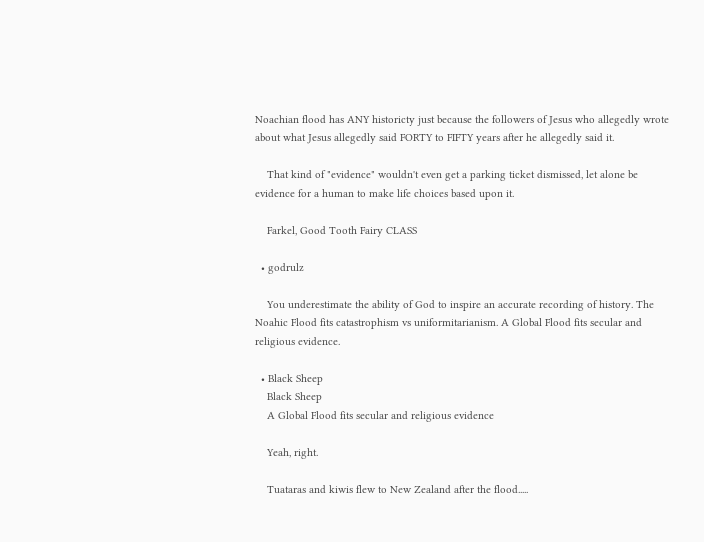Noachian flood has ANY historicty just because the followers of Jesus who allegedly wrote about what Jesus allegedly said FORTY to FIFTY years after he allegedly said it.

    That kind of "evidence" wouldn't even get a parking ticket dismissed, let alone be evidence for a human to make life choices based upon it.

    Farkel, Good Tooth Fairy CLASS

  • godrulz

    You underestimate the ability of God to inspire an accurate recording of history. The Noahic Flood fits catastrophism vs uniformitarianism. A Global Flood fits secular and religious evidence.

  • Black Sheep
    Black Sheep
    A Global Flood fits secular and religious evidence

    Yeah, right.

    Tuataras and kiwis flew to New Zealand after the flood.....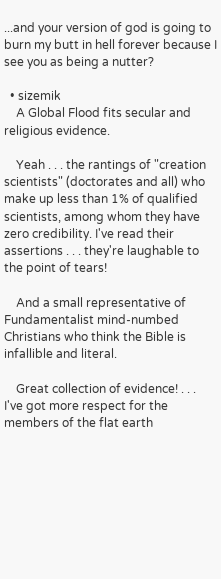...and your version of god is going to burn my butt in hell forever because I see you as being a nutter?

  • sizemik
    A Global Flood fits secular and religious evidence.

    Yeah . . . the rantings of "creation scientists" (doctorates and all) who make up less than 1% of qualified scientists, among whom they have zero credibility. I've read their assertions . . . they're laughable to the point of tears!

    And a small representative of Fundamentalist mind-numbed Christians who think the Bible is infallible and literal.

    Great collection of evidence! . . . I've got more respect for the members of the flat earth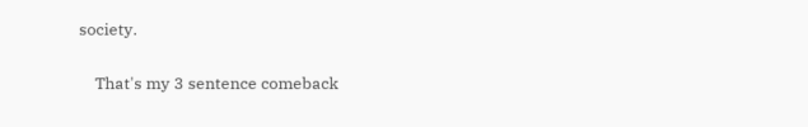society.

    That's my 3 sentence comeback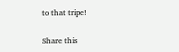to that tripe!

Share this